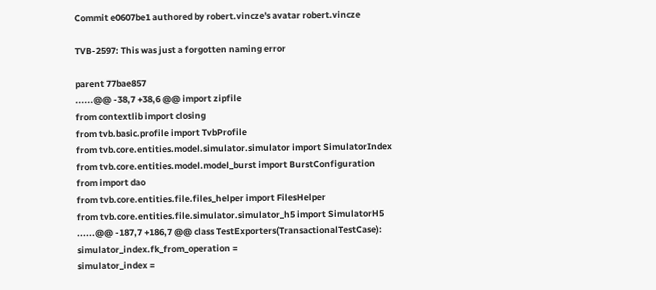Commit e0607be1 authored by robert.vincze's avatar robert.vincze

TVB-2597: This was just a forgotten naming error

parent 77bae857
......@@ -38,7 +38,6 @@ import zipfile
from contextlib import closing
from tvb.basic.profile import TvbProfile
from tvb.core.entities.model.simulator.simulator import SimulatorIndex
from tvb.core.entities.model.model_burst import BurstConfiguration
from import dao
from tvb.core.entities.file.files_helper import FilesHelper
from tvb.core.entities.file.simulator.simulator_h5 import SimulatorH5
......@@ -187,7 +186,7 @@ class TestExporters(TransactionalTestCase):
simulator_index.fk_from_operation =
simulator_index =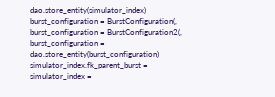dao.store_entity(simulator_index)
burst_configuration = BurstConfiguration(,
burst_configuration = BurstConfiguration2(,
burst_configuration = dao.store_entity(burst_configuration)
simulator_index.fk_parent_burst =
simulator_index =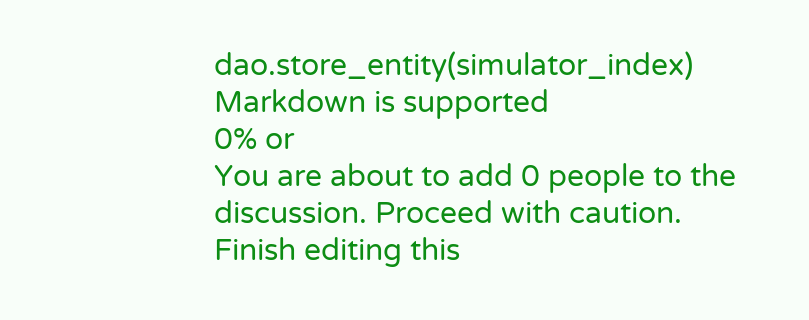dao.store_entity(simulator_index)
Markdown is supported
0% or
You are about to add 0 people to the discussion. Proceed with caution.
Finish editing this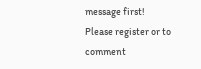message first!
Please register or to comment